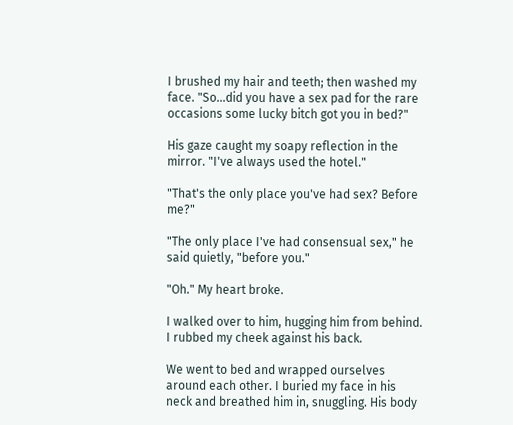I brushed my hair and teeth; then washed my face. "So...did you have a sex pad for the rare occasions some lucky bitch got you in bed?"

His gaze caught my soapy reflection in the mirror. "I've always used the hotel."

"That's the only place you've had sex? Before me?"

"The only place I've had consensual sex," he said quietly, "before you."

"Oh." My heart broke.

I walked over to him, hugging him from behind. I rubbed my cheek against his back.

We went to bed and wrapped ourselves around each other. I buried my face in his neck and breathed him in, snuggling. His body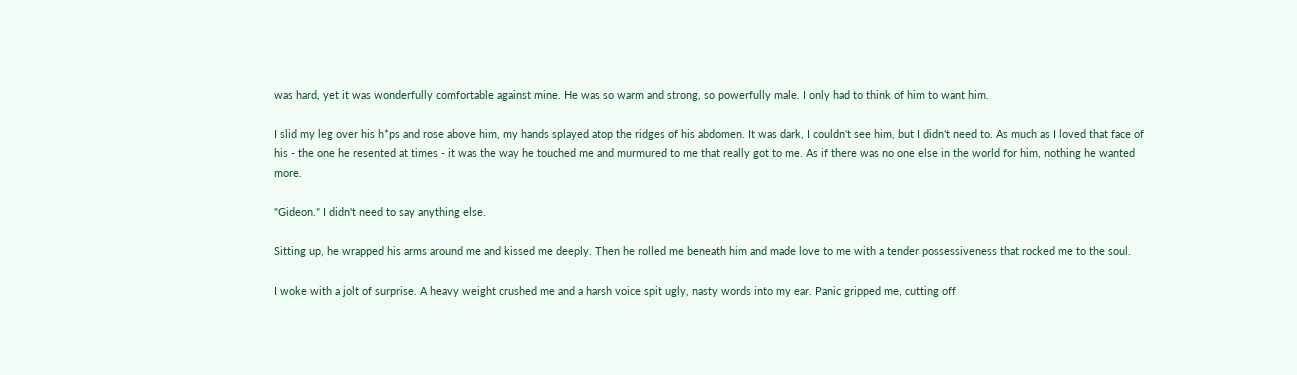was hard, yet it was wonderfully comfortable against mine. He was so warm and strong, so powerfully male. I only had to think of him to want him.

I slid my leg over his h*ps and rose above him, my hands splayed atop the ridges of his abdomen. It was dark, I couldn't see him, but I didn't need to. As much as I loved that face of his - the one he resented at times - it was the way he touched me and murmured to me that really got to me. As if there was no one else in the world for him, nothing he wanted more.

"Gideon." I didn't need to say anything else.

Sitting up, he wrapped his arms around me and kissed me deeply. Then he rolled me beneath him and made love to me with a tender possessiveness that rocked me to the soul.

I woke with a jolt of surprise. A heavy weight crushed me and a harsh voice spit ugly, nasty words into my ear. Panic gripped me, cutting off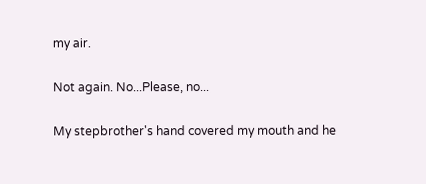my air.

Not again. No...Please, no...

My stepbrother's hand covered my mouth and he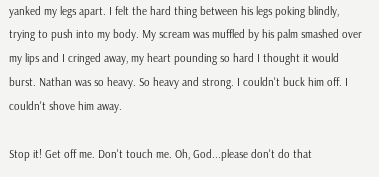yanked my legs apart. I felt the hard thing between his legs poking blindly, trying to push into my body. My scream was muffled by his palm smashed over my lips and I cringed away, my heart pounding so hard I thought it would burst. Nathan was so heavy. So heavy and strong. I couldn't buck him off. I couldn't shove him away.

Stop it! Get off me. Don't touch me. Oh, God...please don't do that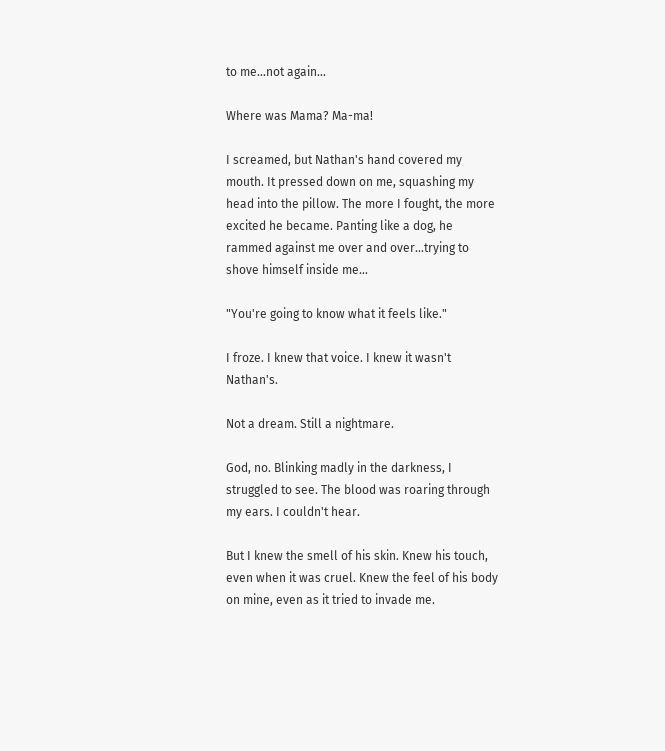to me...not again...

Where was Mama? Ma-ma!

I screamed, but Nathan's hand covered my mouth. It pressed down on me, squashing my head into the pillow. The more I fought, the more excited he became. Panting like a dog, he rammed against me over and over...trying to shove himself inside me...

"You're going to know what it feels like."

I froze. I knew that voice. I knew it wasn't Nathan's.

Not a dream. Still a nightmare.

God, no. Blinking madly in the darkness, I struggled to see. The blood was roaring through my ears. I couldn't hear.

But I knew the smell of his skin. Knew his touch, even when it was cruel. Knew the feel of his body on mine, even as it tried to invade me.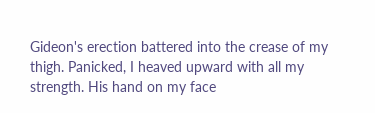Gideon's erection battered into the crease of my thigh. Panicked, I heaved upward with all my strength. His hand on my face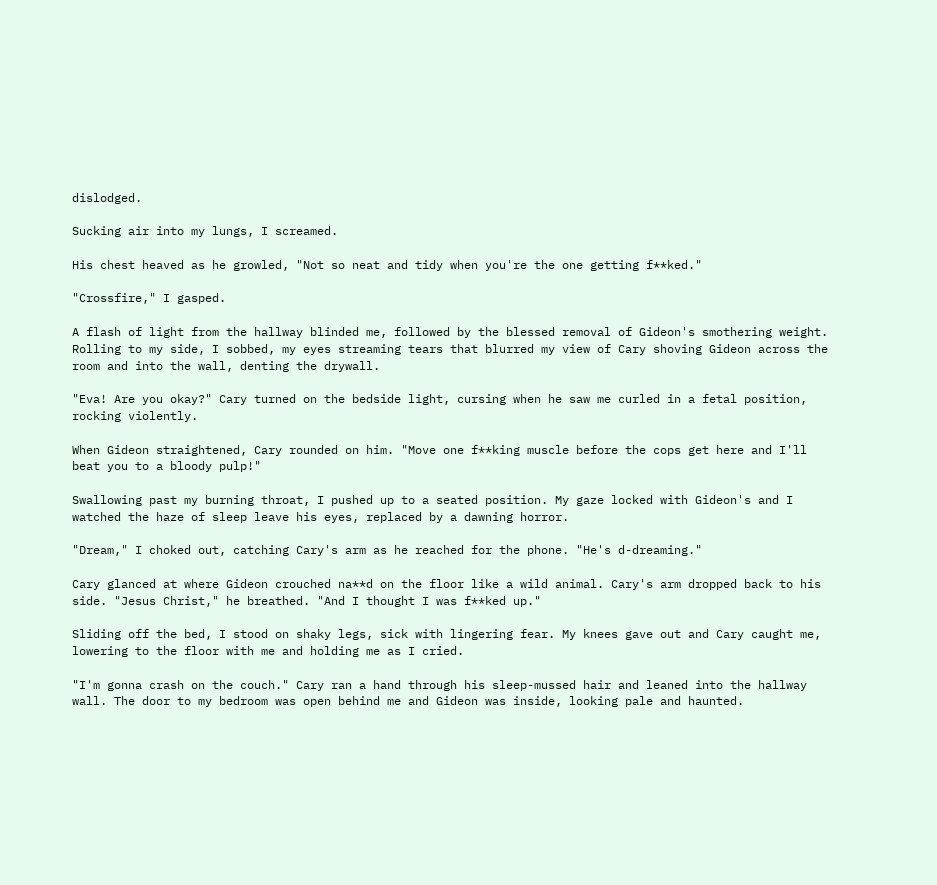dislodged.

Sucking air into my lungs, I screamed.

His chest heaved as he growled, "Not so neat and tidy when you're the one getting f**ked."

"Crossfire," I gasped.

A flash of light from the hallway blinded me, followed by the blessed removal of Gideon's smothering weight. Rolling to my side, I sobbed, my eyes streaming tears that blurred my view of Cary shoving Gideon across the room and into the wall, denting the drywall.

"Eva! Are you okay?" Cary turned on the bedside light, cursing when he saw me curled in a fetal position, rocking violently.

When Gideon straightened, Cary rounded on him. "Move one f**king muscle before the cops get here and I'll beat you to a bloody pulp!"

Swallowing past my burning throat, I pushed up to a seated position. My gaze locked with Gideon's and I watched the haze of sleep leave his eyes, replaced by a dawning horror.

"Dream," I choked out, catching Cary's arm as he reached for the phone. "He's d-dreaming."

Cary glanced at where Gideon crouched na**d on the floor like a wild animal. Cary's arm dropped back to his side. "Jesus Christ," he breathed. "And I thought I was f**ked up."

Sliding off the bed, I stood on shaky legs, sick with lingering fear. My knees gave out and Cary caught me, lowering to the floor with me and holding me as I cried.

"I'm gonna crash on the couch." Cary ran a hand through his sleep-mussed hair and leaned into the hallway wall. The door to my bedroom was open behind me and Gideon was inside, looking pale and haunted.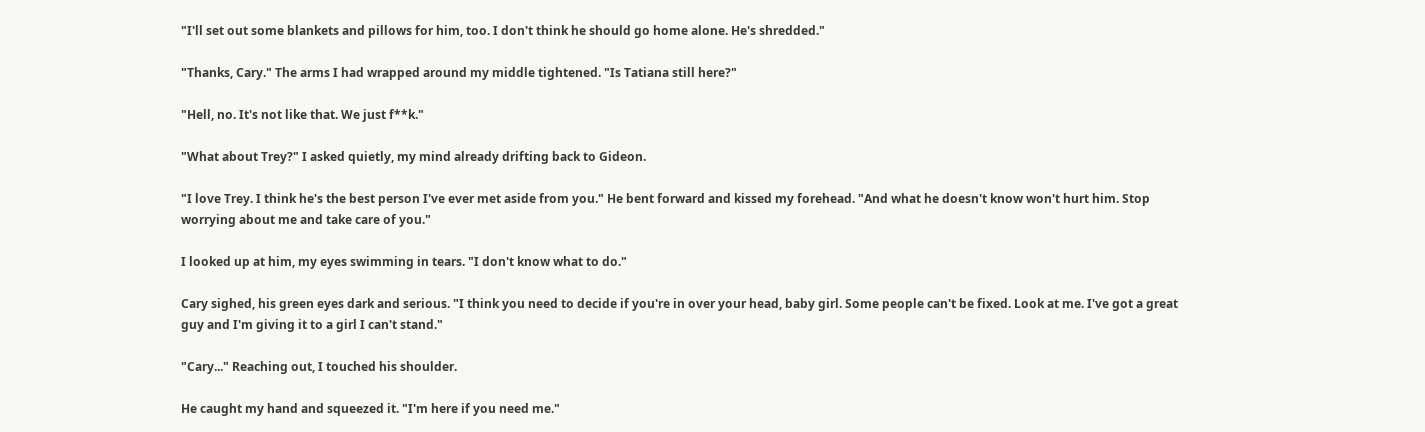"I'll set out some blankets and pillows for him, too. I don't think he should go home alone. He's shredded."

"Thanks, Cary." The arms I had wrapped around my middle tightened. "Is Tatiana still here?"

"Hell, no. It's not like that. We just f**k."

"What about Trey?" I asked quietly, my mind already drifting back to Gideon.

"I love Trey. I think he's the best person I've ever met aside from you." He bent forward and kissed my forehead. "And what he doesn't know won't hurt him. Stop worrying about me and take care of you."

I looked up at him, my eyes swimming in tears. "I don't know what to do."

Cary sighed, his green eyes dark and serious. "I think you need to decide if you're in over your head, baby girl. Some people can't be fixed. Look at me. I've got a great guy and I'm giving it to a girl I can't stand."

"Cary..." Reaching out, I touched his shoulder.

He caught my hand and squeezed it. "I'm here if you need me."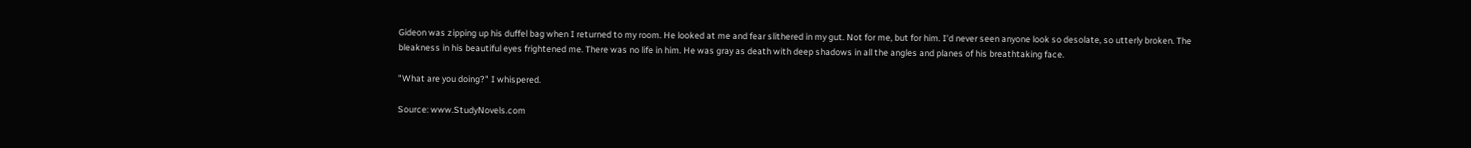Gideon was zipping up his duffel bag when I returned to my room. He looked at me and fear slithered in my gut. Not for me, but for him. I'd never seen anyone look so desolate, so utterly broken. The bleakness in his beautiful eyes frightened me. There was no life in him. He was gray as death with deep shadows in all the angles and planes of his breathtaking face.

"What are you doing?" I whispered.

Source: www.StudyNovels.com